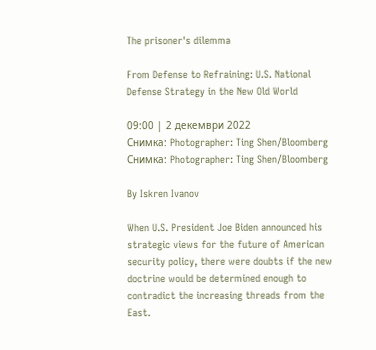The prisoner's dilemma

From Defense to Refraining: U.S. National Defense Strategy in the New Old World

09:00 | 2 декември 2022
Снимка: Photographer: Ting Shen/Bloomberg
Снимка: Photographer: Ting Shen/Bloomberg

By Iskren Ivanov

When U.S. President Joe Biden announced his strategic views for the future of American security policy, there were doubts if the new doctrine would be determined enough to contradict the increasing threads from the East.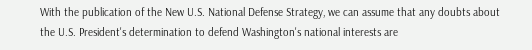With the publication of the New U.S. National Defense Strategy, we can assume that any doubts about the U.S. President's determination to defend Washington's national interests are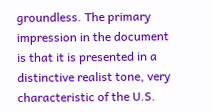groundless. The primary impression in the document is that it is presented in a distinctive realist tone, very characteristic of the U.S.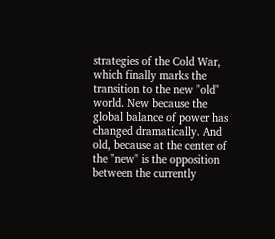strategies of the Cold War, which finally marks the transition to the new "old" world. New because the global balance of power has changed dramatically. And old, because at the center of the "new" is the opposition between the currently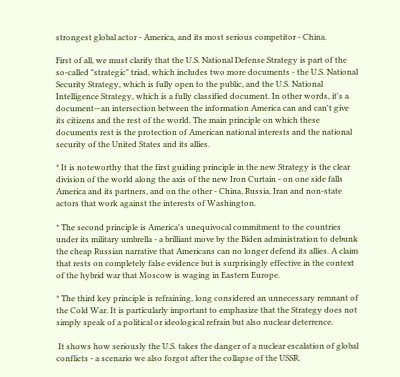strongest global actor - America, and its most serious competitor - China.

First of all, we must clarify that the U.S. National Defense Strategy is part of the so-called "strategic" triad, which includes two more documents - the U.S. National Security Strategy, which is fully open to the public, and the U.S. National Intelligence Strategy, which is a fully classified document. In other words, it's a document—an intersection between the information America can and can't give its citizens and the rest of the world. The main principle on which these documents rest is the protection of American national interests and the national security of the United States and its allies.

* It is noteworthy that the first guiding principle in the new Strategy is the clear division of the world along the axis of the new Iron Curtain - on one side falls America and its partners, and on the other - China, Russia, Iran and non-state actors that work against the interests of Washington.

* The second principle is America's unequivocal commitment to the countries under its military umbrella - a brilliant move by the Biden administration to debunk the cheap Russian narrative that Americans can no longer defend its allies. A claim that rests on completely false evidence but is surprisingly effective in the context of the hybrid war that Moscow is waging in Eastern Europe.

* The third key principle is refraining, long considered an unnecessary remnant of the Cold War. It is particularly important to emphasize that the Strategy does not simply speak of a political or ideological refrain but also nuclear deterrence.

 It shows how seriously the U.S. takes the danger of a nuclear escalation of global conflicts - a scenario we also forgot after the collapse of the USSR.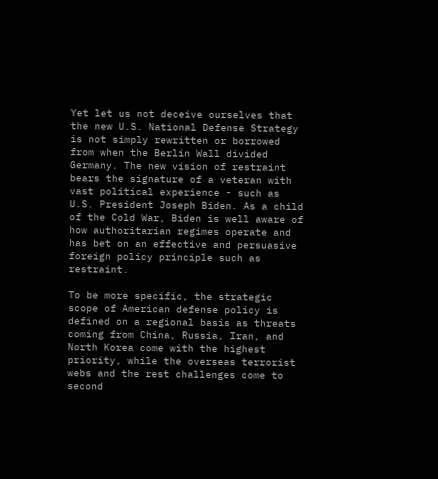Yet let us not deceive ourselves that the new U.S. National Defense Strategy is not simply rewritten or borrowed from when the Berlin Wall divided Germany. The new vision of restraint bears the signature of a veteran with vast political experience - such as U.S. President Joseph Biden. As a child of the Cold War, Biden is well aware of how authoritarian regimes operate and has bet on an effective and persuasive foreign policy principle such as restraint.

To be more specific, the strategic scope of American defense policy is defined on a regional basis as threats coming from China, Russia, Iran, and North Korea come with the highest priority, while the overseas terrorist webs and the rest challenges come to second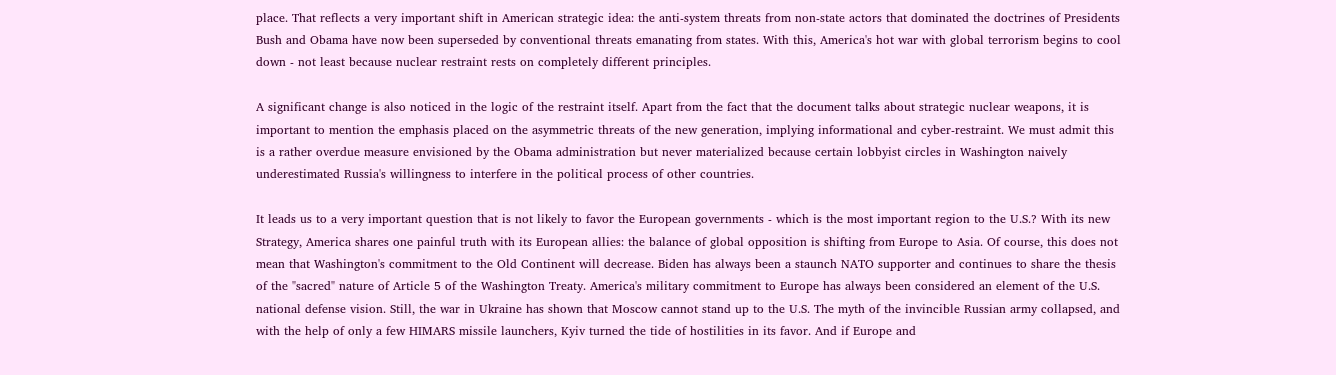place. That reflects a very important shift in American strategic idea: the anti-system threats from non-state actors that dominated the doctrines of Presidents Bush and Obama have now been superseded by conventional threats emanating from states. With this, America's hot war with global terrorism begins to cool down - not least because nuclear restraint rests on completely different principles.

A significant change is also noticed in the logic of the restraint itself. Apart from the fact that the document talks about strategic nuclear weapons, it is important to mention the emphasis placed on the asymmetric threats of the new generation, implying informational and cyber-restraint. We must admit this is a rather overdue measure envisioned by the Obama administration but never materialized because certain lobbyist circles in Washington naively underestimated Russia's willingness to interfere in the political process of other countries.

It leads us to a very important question that is not likely to favor the European governments - which is the most important region to the U.S.? With its new Strategy, America shares one painful truth with its European allies: the balance of global opposition is shifting from Europe to Asia. Of course, this does not mean that Washington's commitment to the Old Continent will decrease. Biden has always been a staunch NATO supporter and continues to share the thesis of the "sacred" nature of Article 5 of the Washington Treaty. America's military commitment to Europe has always been considered an element of the U.S. national defense vision. Still, the war in Ukraine has shown that Moscow cannot stand up to the U.S. The myth of the invincible Russian army collapsed, and with the help of only a few HIMARS missile launchers, Kyiv turned the tide of hostilities in its favor. And if Europe and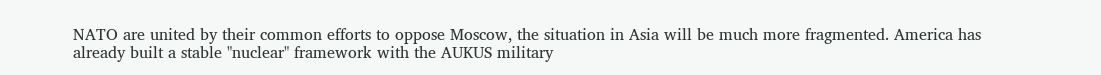NATO are united by their common efforts to oppose Moscow, the situation in Asia will be much more fragmented. America has already built a stable "nuclear" framework with the AUKUS military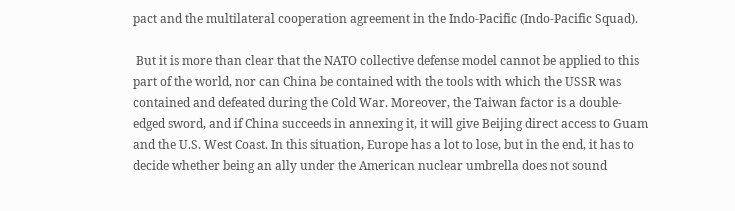pact and the multilateral cooperation agreement in the Indo-Pacific (Indo-Pacific Squad).

 But it is more than clear that the NATO collective defense model cannot be applied to this part of the world, nor can China be contained with the tools with which the USSR was contained and defeated during the Cold War. Moreover, the Taiwan factor is a double-edged sword, and if China succeeds in annexing it, it will give Beijing direct access to Guam and the U.S. West Coast. In this situation, Europe has a lot to lose, but in the end, it has to decide whether being an ally under the American nuclear umbrella does not sound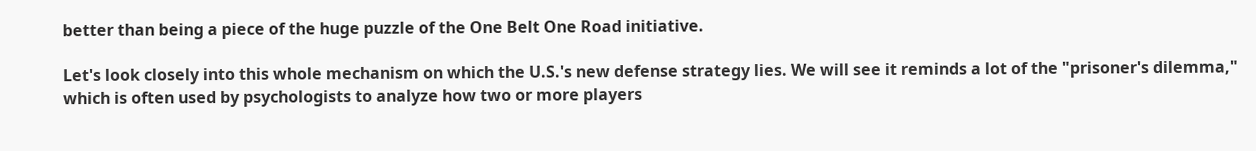better than being a piece of the huge puzzle of the One Belt One Road initiative.

Let's look closely into this whole mechanism on which the U.S.'s new defense strategy lies. We will see it reminds a lot of the "prisoner's dilemma," which is often used by psychologists to analyze how two or more players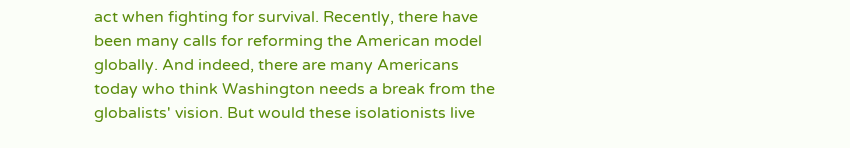act when fighting for survival. Recently, there have been many calls for reforming the American model globally. And indeed, there are many Americans today who think Washington needs a break from the globalists' vision. But would these isolationists live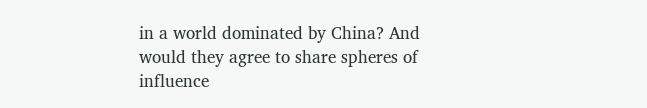in a world dominated by China? And would they agree to share spheres of influence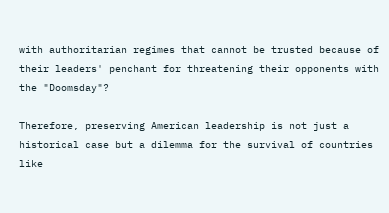with authoritarian regimes that cannot be trusted because of their leaders' penchant for threatening their opponents with the "Doomsday"?

Therefore, preserving American leadership is not just a historical case but a dilemma for the survival of countries like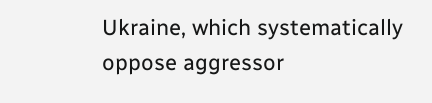Ukraine, which systematically oppose aggressor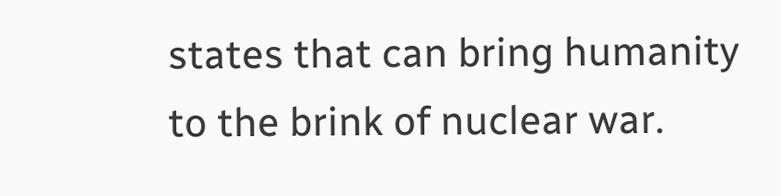states that can bring humanity to the brink of nuclear war.